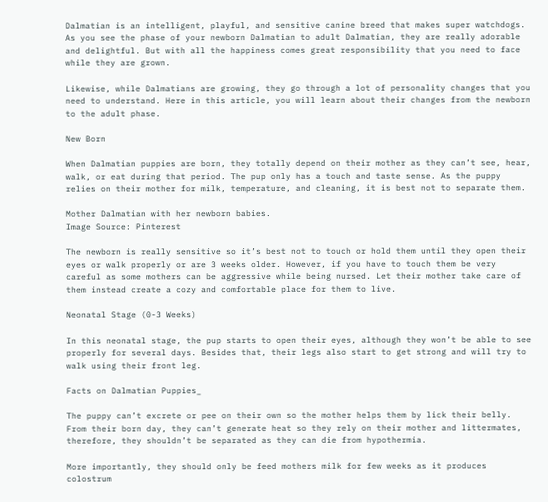Dalmatian is an intelligent, playful, and sensitive canine breed that makes super watchdogs. As you see the phase of your newborn Dalmatian to adult Dalmatian, they are really adorable and delightful. But with all the happiness comes great responsibility that you need to face while they are grown.

Likewise, while Dalmatians are growing, they go through a lot of personality changes that you need to understand. Here in this article, you will learn about their changes from the newborn to the adult phase.

New Born

When Dalmatian puppies are born, they totally depend on their mother as they can’t see, hear, walk, or eat during that period. The pup only has a touch and taste sense. As the puppy relies on their mother for milk, temperature, and cleaning, it is best not to separate them.

Mother Dalmatian with her newborn babies.
Image Source: Pinterest

The newborn is really sensitive so it’s best not to touch or hold them until they open their eyes or walk properly or are 3 weeks older. However, if you have to touch them be very careful as some mothers can be aggressive while being nursed. Let their mother take care of them instead create a cozy and comfortable place for them to live.

Neonatal Stage (0-3 Weeks)

In this neonatal stage, the pup starts to open their eyes, although they won’t be able to see properly for several days. Besides that, their legs also start to get strong and will try to walk using their front leg.

Facts on Dalmatian Puppies_

The puppy can’t excrete or pee on their own so the mother helps them by lick their belly. From their born day, they can’t generate heat so they rely on their mother and littermates, therefore, they shouldn’t be separated as they can die from hypothermia.

More importantly, they should only be feed mothers milk for few weeks as it produces colostrum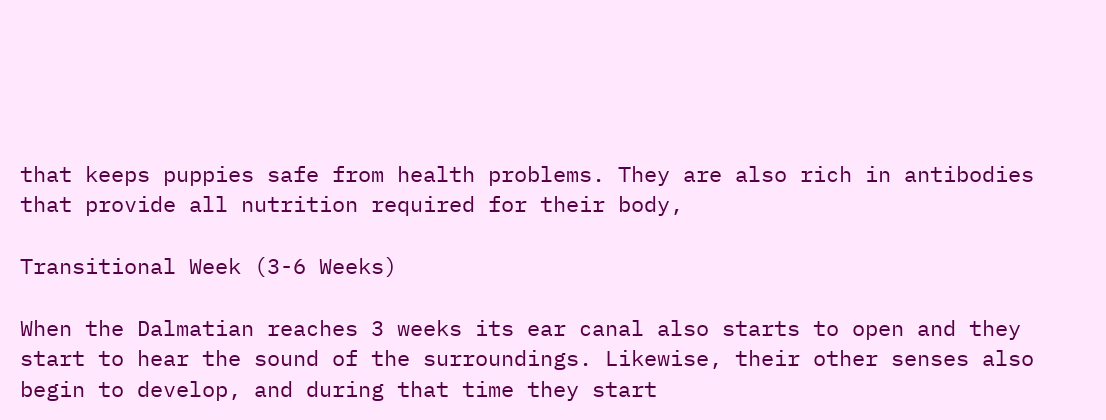that keeps puppies safe from health problems. They are also rich in antibodies that provide all nutrition required for their body,

Transitional Week (3-6 Weeks)

When the Dalmatian reaches 3 weeks its ear canal also starts to open and they start to hear the sound of the surroundings. Likewise, their other senses also begin to develop, and during that time they start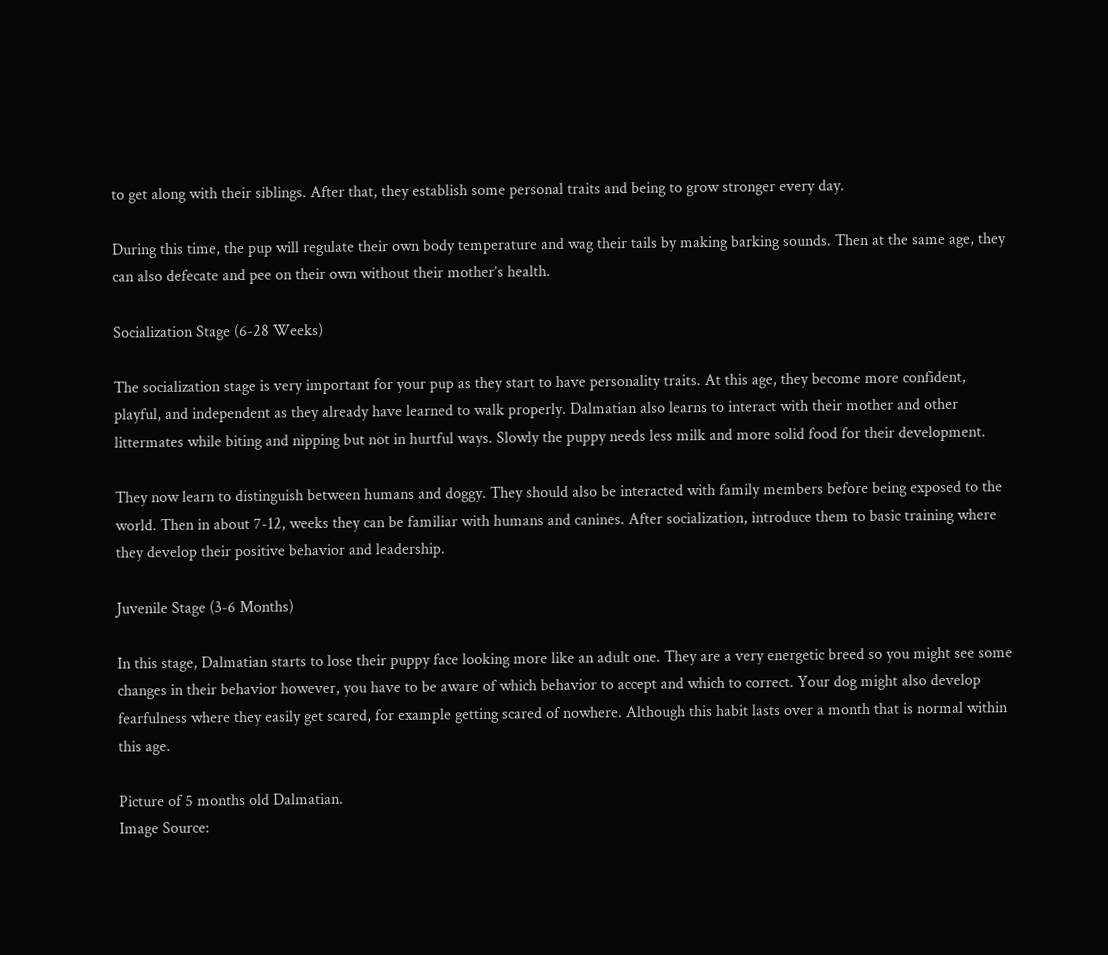to get along with their siblings. After that, they establish some personal traits and being to grow stronger every day.

During this time, the pup will regulate their own body temperature and wag their tails by making barking sounds. Then at the same age, they can also defecate and pee on their own without their mother’s health.

Socialization Stage (6-28 Weeks)

The socialization stage is very important for your pup as they start to have personality traits. At this age, they become more confident, playful, and independent as they already have learned to walk properly. Dalmatian also learns to interact with their mother and other littermates while biting and nipping but not in hurtful ways. Slowly the puppy needs less milk and more solid food for their development.

They now learn to distinguish between humans and doggy. They should also be interacted with family members before being exposed to the world. Then in about 7-12, weeks they can be familiar with humans and canines. After socialization, introduce them to basic training where they develop their positive behavior and leadership.

Juvenile Stage (3-6 Months)

In this stage, Dalmatian starts to lose their puppy face looking more like an adult one. They are a very energetic breed so you might see some changes in their behavior however, you have to be aware of which behavior to accept and which to correct. Your dog might also develop fearfulness where they easily get scared, for example getting scared of nowhere. Although this habit lasts over a month that is normal within this age.

Picture of 5 months old Dalmatian.
Image Source: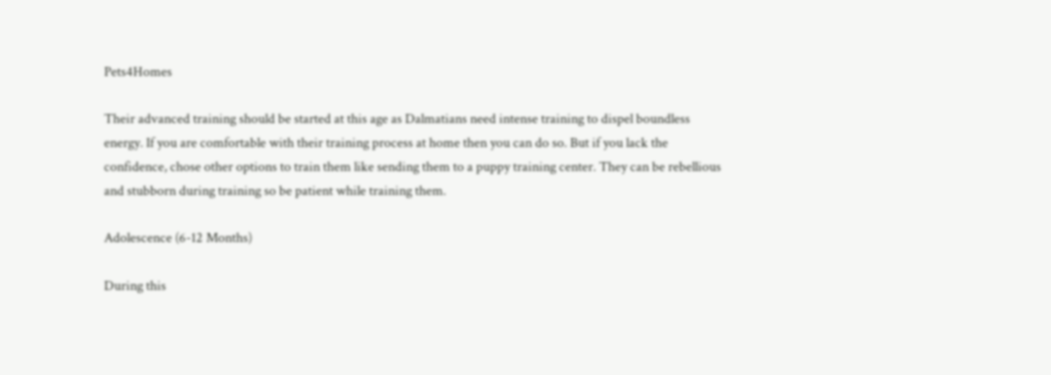Pets4Homes

Their advanced training should be started at this age as Dalmatians need intense training to dispel boundless energy. If you are comfortable with their training process at home then you can do so. But if you lack the confidence, chose other options to train them like sending them to a puppy training center. They can be rebellious and stubborn during training so be patient while training them.

Adolescence (6-12 Months)

During this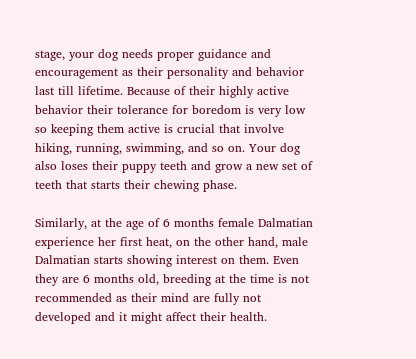stage, your dog needs proper guidance and encouragement as their personality and behavior last till lifetime. Because of their highly active behavior their tolerance for boredom is very low so keeping them active is crucial that involve hiking, running, swimming, and so on. Your dog also loses their puppy teeth and grow a new set of teeth that starts their chewing phase.

Similarly, at the age of 6 months female Dalmatian experience her first heat, on the other hand, male Dalmatian starts showing interest on them. Even they are 6 months old, breeding at the time is not recommended as their mind are fully not developed and it might affect their health.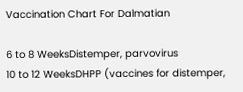Vaccination Chart For Dalmatian

6 to 8 WeeksDistemper, parvovirus
10 to 12 WeeksDHPP (vaccines for distemper,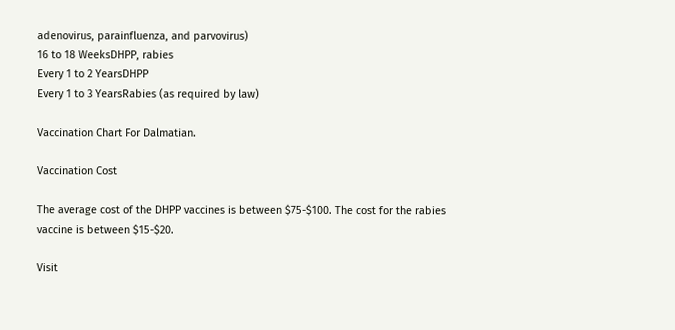adenovirus, parainfluenza, and parvovirus)
16 to 18 WeeksDHPP, rabies
Every 1 to 2 YearsDHPP
Every 1 to 3 YearsRabies (as required by law)

Vaccination Chart For Dalmatian.

Vaccination Cost

The average cost of the DHPP vaccines is between $75-$100. The cost for the rabies vaccine is between $15-$20.

Visit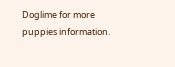Doglime for more puppies information.